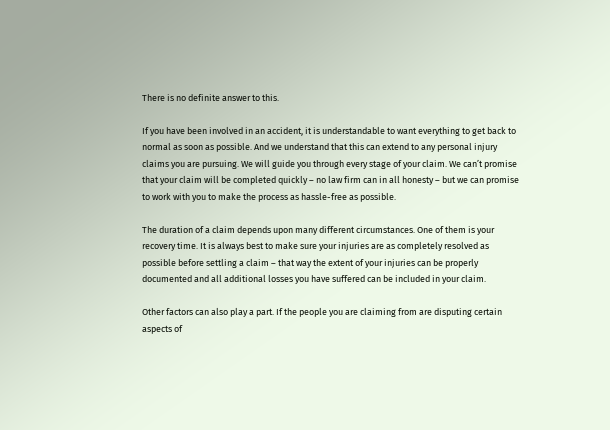There is no definite answer to this.

If you have been involved in an accident, it is understandable to want everything to get back to normal as soon as possible. And we understand that this can extend to any personal injury claims you are pursuing. We will guide you through every stage of your claim. We can’t promise that your claim will be completed quickly – no law firm can in all honesty – but we can promise to work with you to make the process as hassle-free as possible.

The duration of a claim depends upon many different circumstances. One of them is your recovery time. It is always best to make sure your injuries are as completely resolved as possible before settling a claim – that way the extent of your injuries can be properly documented and all additional losses you have suffered can be included in your claim.

Other factors can also play a part. If the people you are claiming from are disputing certain aspects of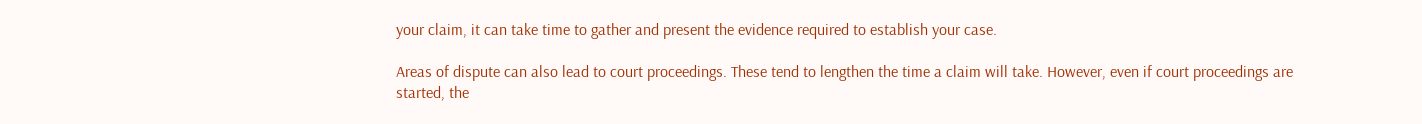your claim, it can take time to gather and present the evidence required to establish your case.

Areas of dispute can also lead to court proceedings. These tend to lengthen the time a claim will take. However, even if court proceedings are started, the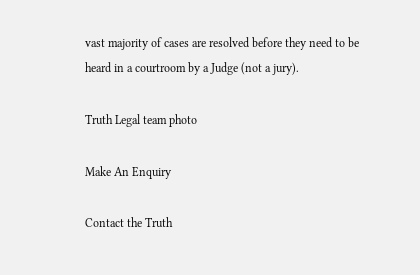vast majority of cases are resolved before they need to be heard in a courtroom by a Judge (not a jury).

Truth Legal team photo

Make An Enquiry

Contact the Truth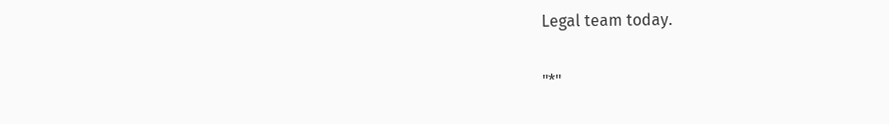Legal team today.

"*"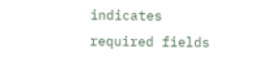indicates required fields